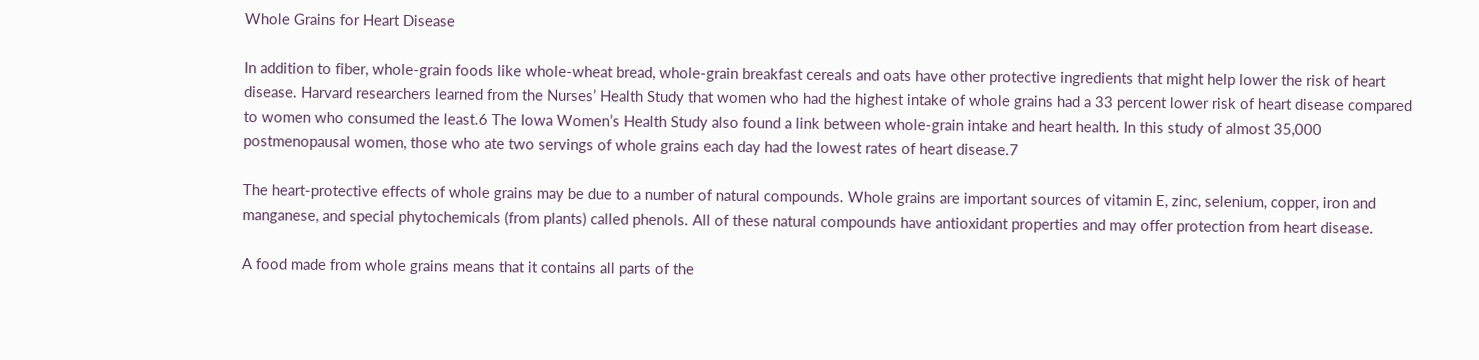Whole Grains for Heart Disease

In addition to fiber, whole-grain foods like whole-wheat bread, whole-grain breakfast cereals and oats have other protective ingredients that might help lower the risk of heart disease. Harvard researchers learned from the Nurses’ Health Study that women who had the highest intake of whole grains had a 33 percent lower risk of heart disease compared to women who consumed the least.6 The Iowa Women’s Health Study also found a link between whole-grain intake and heart health. In this study of almost 35,000 postmenopausal women, those who ate two servings of whole grains each day had the lowest rates of heart disease.7

The heart-protective effects of whole grains may be due to a number of natural compounds. Whole grains are important sources of vitamin E, zinc, selenium, copper, iron and manganese, and special phytochemicals (from plants) called phenols. All of these natural compounds have antioxidant properties and may offer protection from heart disease.

A food made from whole grains means that it contains all parts of the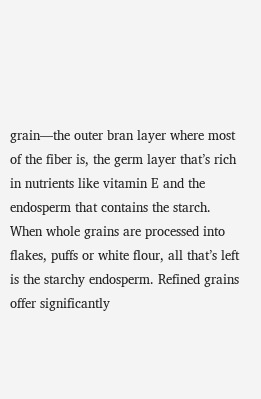grain—the outer bran layer where most of the fiber is, the germ layer that’s rich in nutrients like vitamin E and the endosperm that contains the starch. When whole grains are processed into flakes, puffs or white flour, all that’s left is the starchy endosperm. Refined grains offer significantly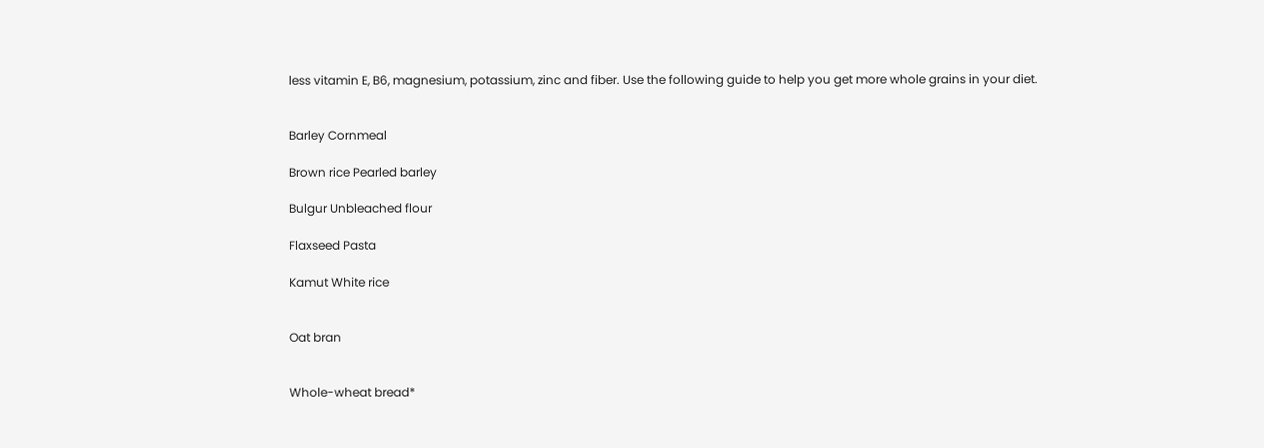less vitamin E, B6, magnesium, potassium, zinc and fiber. Use the following guide to help you get more whole grains in your diet.


Barley Cornmeal

Brown rice Pearled barley

Bulgur Unbleached flour

Flaxseed Pasta

Kamut White rice


Oat bran


Whole-wheat bread*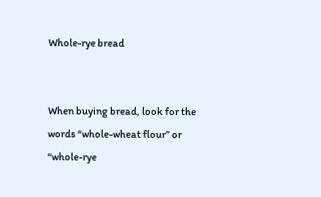Whole-rye bread


When buying bread, look for the words “whole-wheat flour” or “whole-rye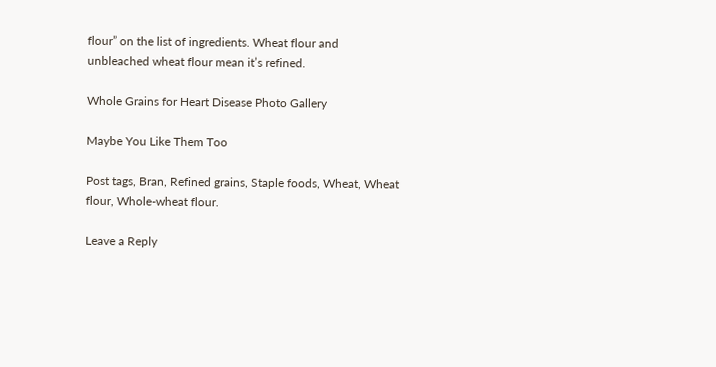flour” on the list of ingredients. Wheat flour and unbleached wheat flour mean it’s refined.

Whole Grains for Heart Disease Photo Gallery

Maybe You Like Them Too

Post tags, Bran, Refined grains, Staple foods, Wheat, Wheat flour, Whole-wheat flour.

Leave a Reply